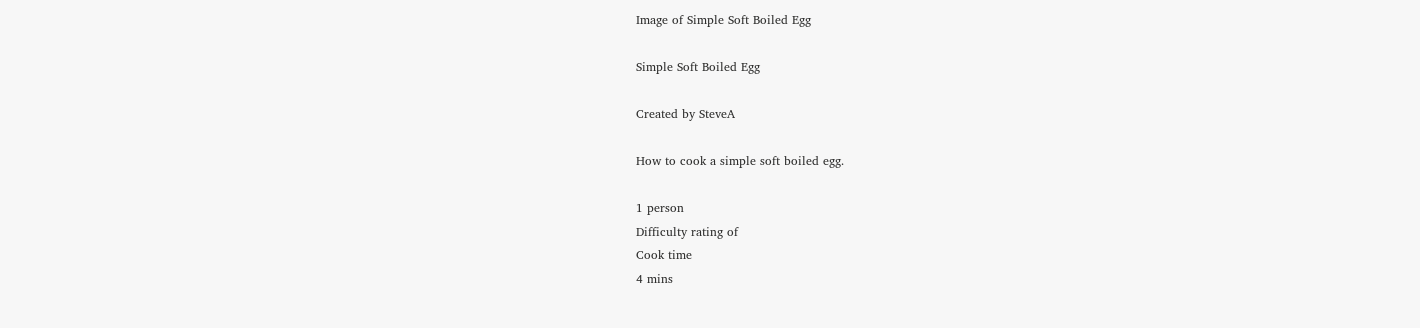Image of Simple Soft Boiled Egg

Simple Soft Boiled Egg

Created by SteveA

How to cook a simple soft boiled egg.

1 person
Difficulty rating of
Cook time
4 mins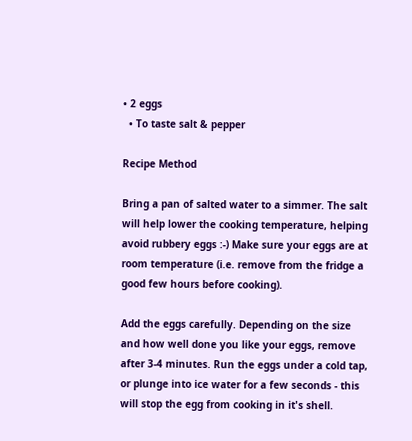• 2 eggs
  • To taste salt & pepper

Recipe Method

Bring a pan of salted water to a simmer. The salt will help lower the cooking temperature, helping avoid rubbery eggs :-) Make sure your eggs are at room temperature (i.e. remove from the fridge a good few hours before cooking).

Add the eggs carefully. Depending on the size and how well done you like your eggs, remove after 3-4 minutes. Run the eggs under a cold tap, or plunge into ice water for a few seconds - this will stop the egg from cooking in it's shell.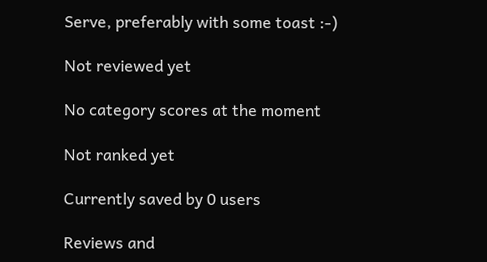Serve, preferably with some toast :-)

Not reviewed yet

No category scores at the moment

Not ranked yet

Currently saved by 0 users

Reviews and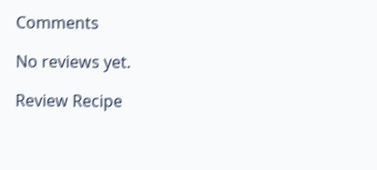Comments

No reviews yet.

Review Recipe